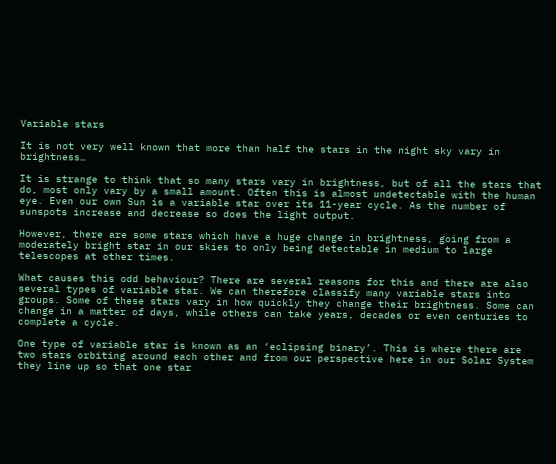Variable stars

It is not very well known that more than half the stars in the night sky vary in brightness…

It is strange to think that so many stars vary in brightness, but of all the stars that do, most only vary by a small amount. Often this is almost undetectable with the human eye. Even our own Sun is a variable star over its 11-year cycle. As the number of sunspots increase and decrease so does the light output.

However, there are some stars which have a huge change in brightness, going from a moderately bright star in our skies to only being detectable in medium to large telescopes at other times.

What causes this odd behaviour? There are several reasons for this and there are also several types of variable star. We can therefore classify many variable stars into groups. Some of these stars vary in how quickly they change their brightness. Some can change in a matter of days, while others can take years, decades or even centuries to complete a cycle.

One type of variable star is known as an ‘eclipsing binary’. This is where there are two stars orbiting around each other and from our perspective here in our Solar System they line up so that one star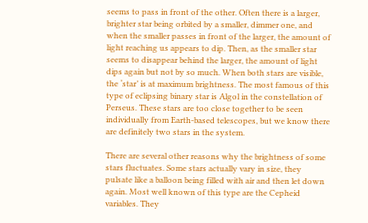seems to pass in front of the other. Often there is a larger, brighter star being orbited by a smaller, dimmer one, and when the smaller passes in front of the larger, the amount of light reaching us appears to dip. Then, as the smaller star seems to disappear behind the larger, the amount of light dips again but not by so much. When both stars are visible, the ‘star’ is at maximum brightness. The most famous of this type of eclipsing binary star is Algol in the constellation of Perseus. These stars are too close together to be seen individually from Earth-based telescopes, but we know there are definitely two stars in the system.

There are several other reasons why the brightness of some stars fluctuates. Some stars actually vary in size, they pulsate like a balloon being filled with air and then let down again. Most well known of this type are the Cepheid variables. They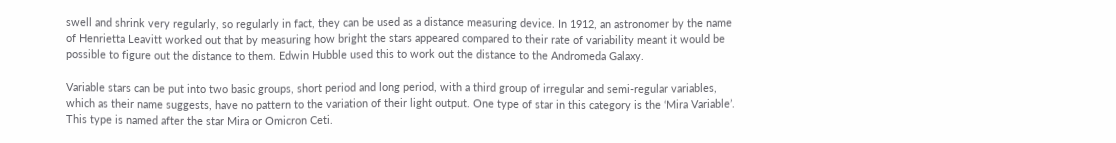swell and shrink very regularly, so regularly in fact, they can be used as a distance measuring device. In 1912, an astronomer by the name of Henrietta Leavitt worked out that by measuring how bright the stars appeared compared to their rate of variability meant it would be possible to figure out the distance to them. Edwin Hubble used this to work out the distance to the Andromeda Galaxy.

Variable stars can be put into two basic groups, short period and long period, with a third group of irregular and semi-regular variables, which as their name suggests, have no pattern to the variation of their light output. One type of star in this category is the ‘Mira Variable’. This type is named after the star Mira or Omicron Ceti.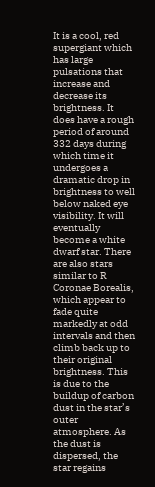It is a cool, red supergiant which has large pulsations that increase and decrease its brightness. It does have a rough period of around 332 days during which time it undergoes a dramatic drop in brightness to well below naked eye visibility. It will eventually become a white dwarf star. There are also stars similar to R Coronae Borealis, which appear to fade quite markedly at odd intervals and then climb back up to their original brightness. This is due to the buildup of carbon dust in the star’s outer atmosphere. As the dust is dispersed, the star regains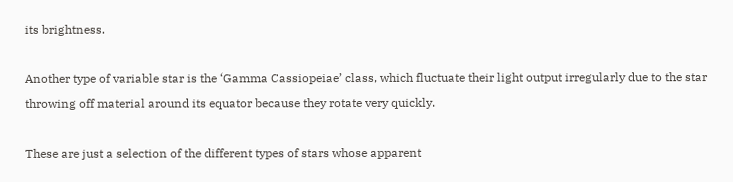its brightness.

Another type of variable star is the ‘Gamma Cassiopeiae’ class, which fluctuate their light output irregularly due to the star throwing off material around its equator because they rotate very quickly.

These are just a selection of the different types of stars whose apparent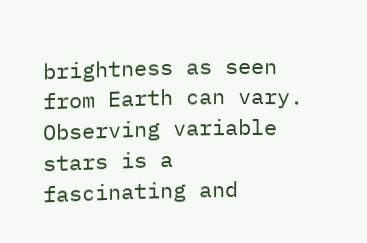brightness as seen from Earth can vary. Observing variable stars is a fascinating and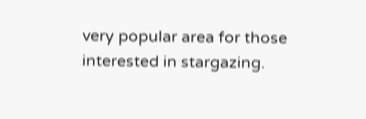very popular area for those interested in stargazing.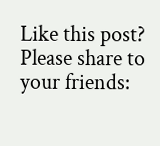Like this post? Please share to your friends: